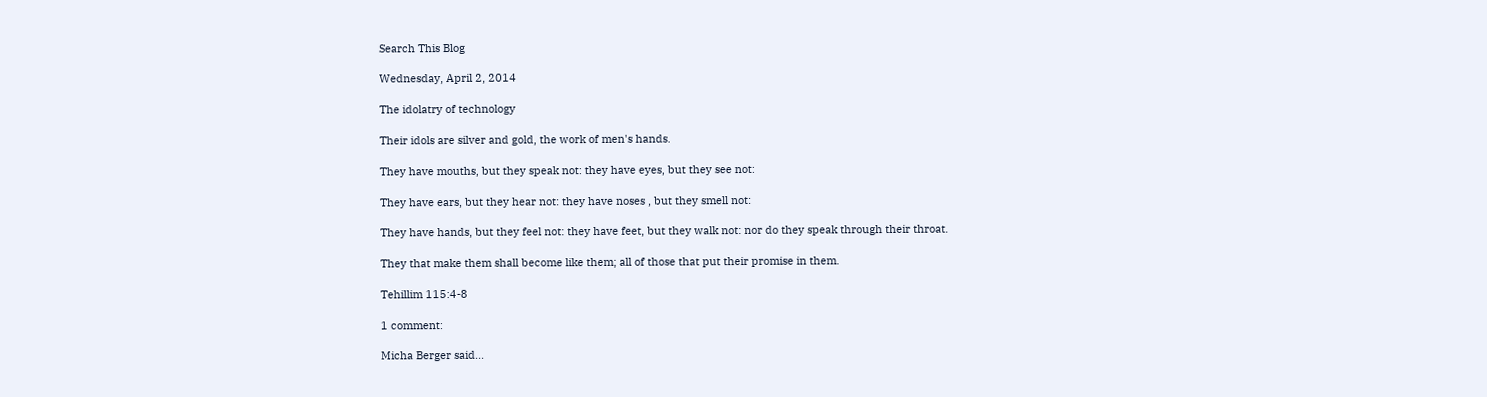Search This Blog

Wednesday, April 2, 2014

The idolatry of technology

Their idols are silver and gold, the work of men's hands.

They have mouths, but they speak not: they have eyes, but they see not:

They have ears, but they hear not: they have noses , but they smell not:

They have hands, but they feel not: they have feet, but they walk not: nor do they speak through their throat.

They that make them shall become like them; all of those that put their promise in them.

Tehillim 115:4-8

1 comment:

Micha Berger said...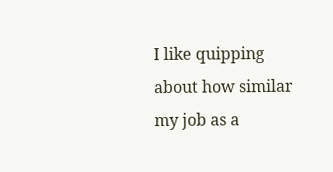I like quipping about how similar my job as a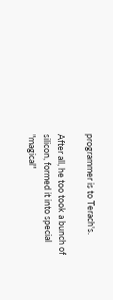programmer is to Terach's.

After all, he too took a bunch of silicon, formed it into special "magical"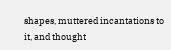shapes, muttered incantations to it, and thought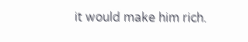it would make him rich.